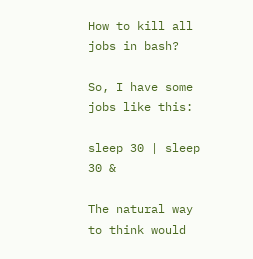How to kill all jobs in bash?

So, I have some jobs like this:

sleep 30 | sleep 30 &

The natural way to think would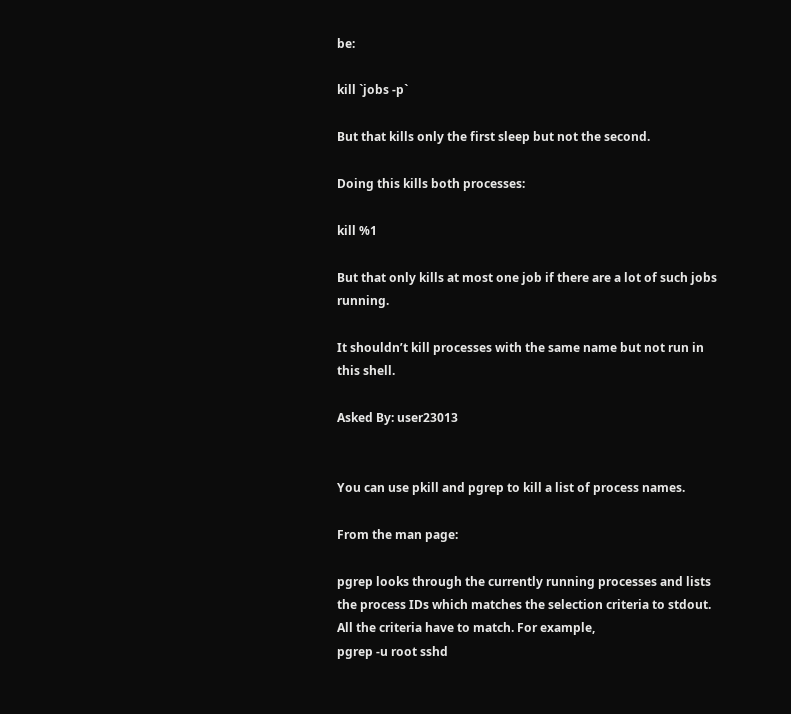be:

kill `jobs -p`

But that kills only the first sleep but not the second.

Doing this kills both processes:

kill %1

But that only kills at most one job if there are a lot of such jobs running.

It shouldn’t kill processes with the same name but not run in this shell.

Asked By: user23013


You can use pkill and pgrep to kill a list of process names.

From the man page:

pgrep looks through the currently running processes and lists the process IDs which matches the selection criteria to stdout. All the criteria have to match. For example,
pgrep -u root sshd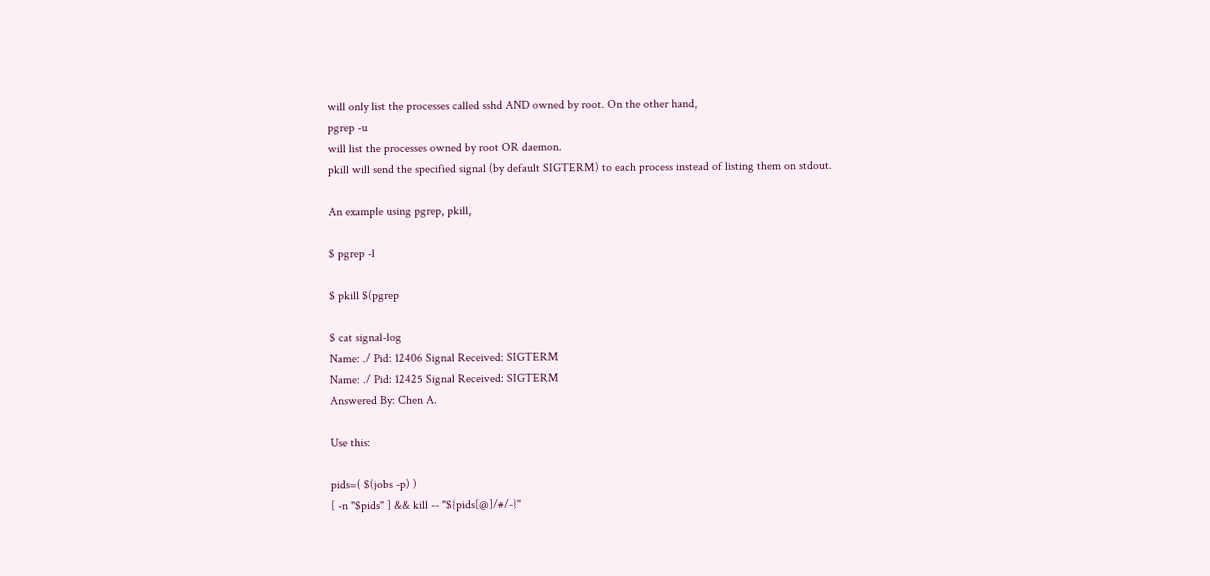will only list the processes called sshd AND owned by root. On the other hand,
pgrep -u
will list the processes owned by root OR daemon.
pkill will send the specified signal (by default SIGTERM) to each process instead of listing them on stdout.

An example using pgrep, pkill,

$ pgrep -l

$ pkill $(pgrep

$ cat signal-log
Name: ./ Pid: 12406 Signal Received: SIGTERM
Name: ./ Pid: 12425 Signal Received: SIGTERM
Answered By: Chen A.

Use this:

pids=( $(jobs -p) )
[ -n "$pids" ] && kill -- "${pids[@]/#/-}"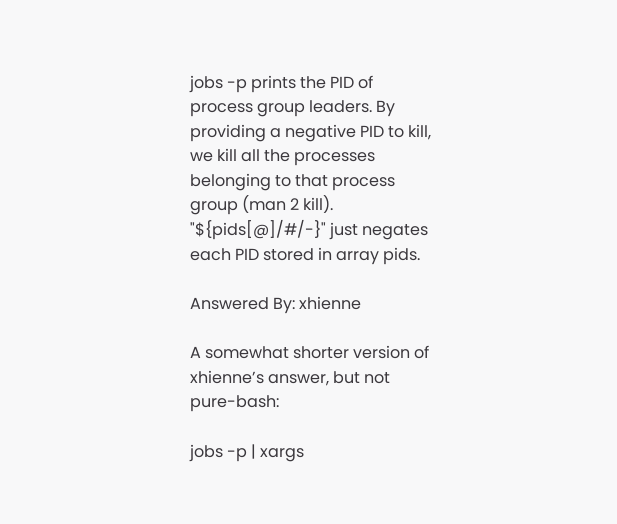jobs -p prints the PID of process group leaders. By providing a negative PID to kill, we kill all the processes belonging to that process group (man 2 kill). "${pids[@]/#/-}" just negates each PID stored in array pids.

Answered By: xhienne

A somewhat shorter version of xhienne’s answer, but not pure-bash:

jobs -p | xargs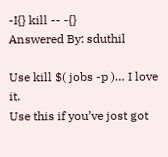-I{} kill -- -{}
Answered By: sduthil

Use kill $( jobs -p )… I love it.
Use this if you’ve jost got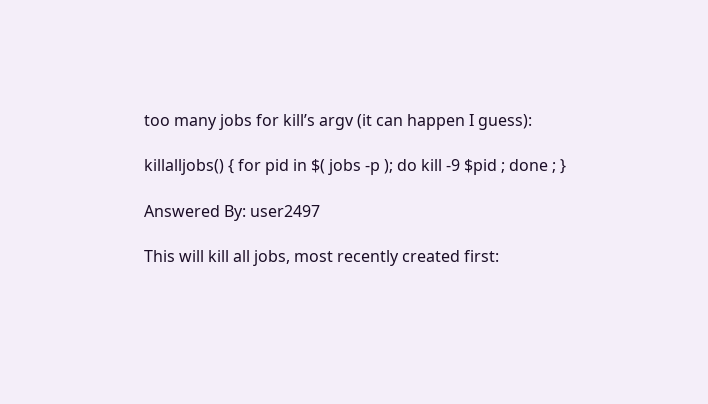too many jobs for kill’s argv (it can happen I guess):

killalljobs() { for pid in $( jobs -p ); do kill -9 $pid ; done ; }

Answered By: user2497

This will kill all jobs, most recently created first: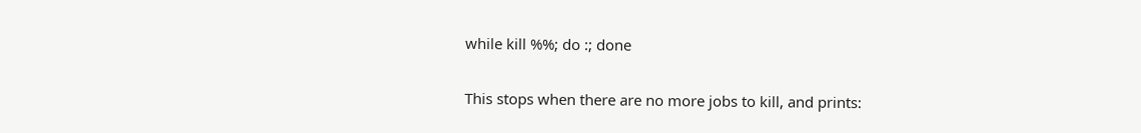while kill %%; do :; done

This stops when there are no more jobs to kill, and prints: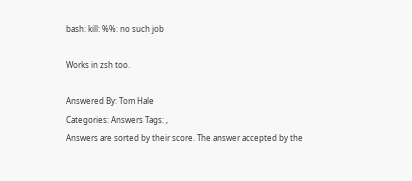bash: kill: %%: no such job

Works in zsh too.

Answered By: Tom Hale
Categories: Answers Tags: ,
Answers are sorted by their score. The answer accepted by the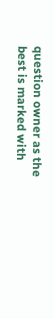question owner as the best is marked with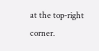at the top-right corner.